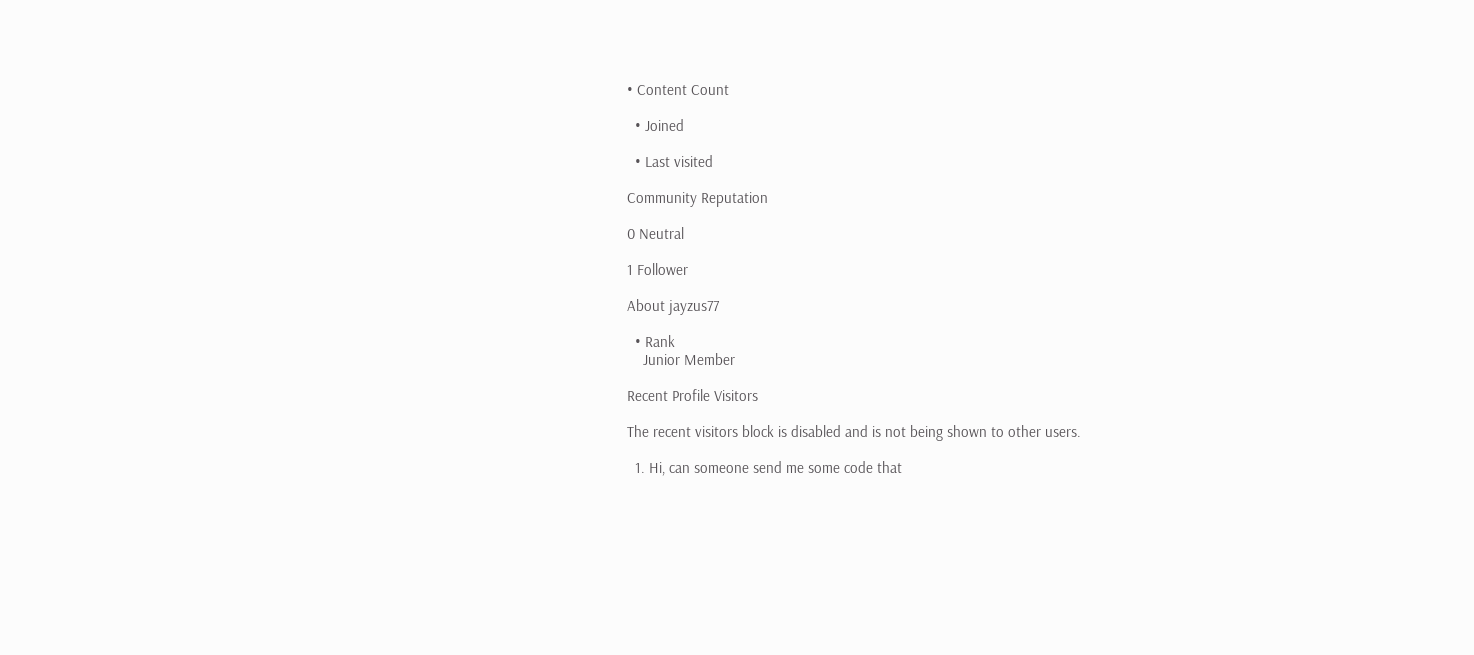• Content Count

  • Joined

  • Last visited

Community Reputation

0 Neutral

1 Follower

About jayzus77

  • Rank
    Junior Member

Recent Profile Visitors

The recent visitors block is disabled and is not being shown to other users.

  1. Hi, can someone send me some code that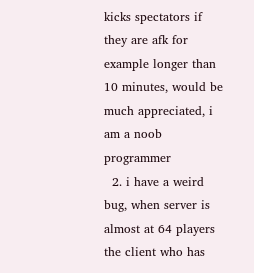kicks spectators if they are afk for example longer than 10 minutes, would be much appreciated, i am a noob programmer
  2. i have a weird bug, when server is almost at 64 players the client who has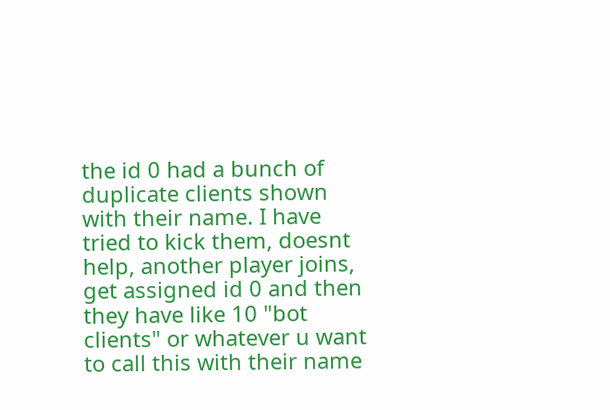the id 0 had a bunch of duplicate clients shown with their name. I have tried to kick them, doesnt help, another player joins, get assigned id 0 and then they have like 10 "bot clients" or whatever u want to call this with their name